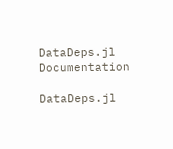DataDeps.jl Documentation

DataDeps.jl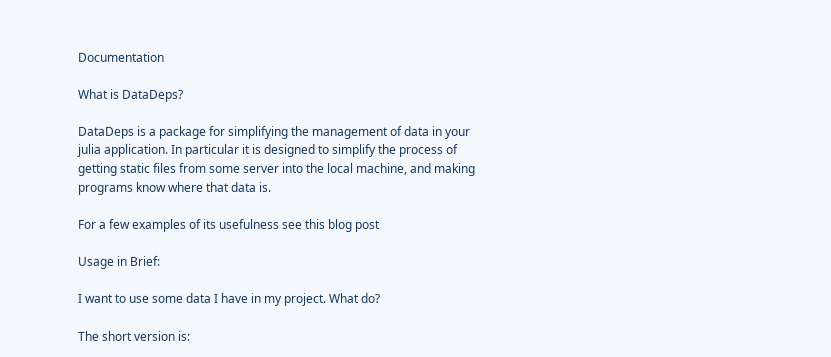Documentation

What is DataDeps?

DataDeps is a package for simplifying the management of data in your julia application. In particular it is designed to simplify the process of getting static files from some server into the local machine, and making programs know where that data is.

For a few examples of its usefulness see this blog post

Usage in Brief:

I want to use some data I have in my project. What do?

The short version is: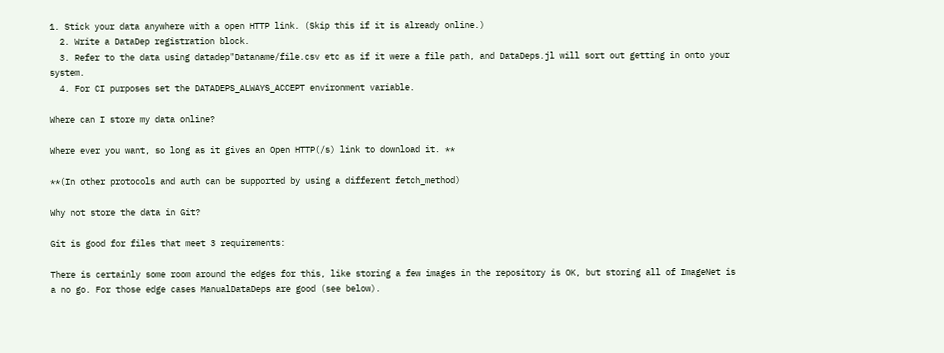1. Stick your data anywhere with a open HTTP link. (Skip this if it is already online.)
  2. Write a DataDep registration block.
  3. Refer to the data using datadep"Dataname/file.csv etc as if it were a file path, and DataDeps.jl will sort out getting in onto your system.
  4. For CI purposes set the DATADEPS_ALWAYS_ACCEPT environment variable.

Where can I store my data online?

Where ever you want, so long as it gives an Open HTTP(/s) link to download it. **

**(In other protocols and auth can be supported by using a different fetch_method)

Why not store the data in Git?

Git is good for files that meet 3 requirements:

There is certainly some room around the edges for this, like storing a few images in the repository is OK, but storing all of ImageNet is a no go. For those edge cases ManualDataDeps are good (see below).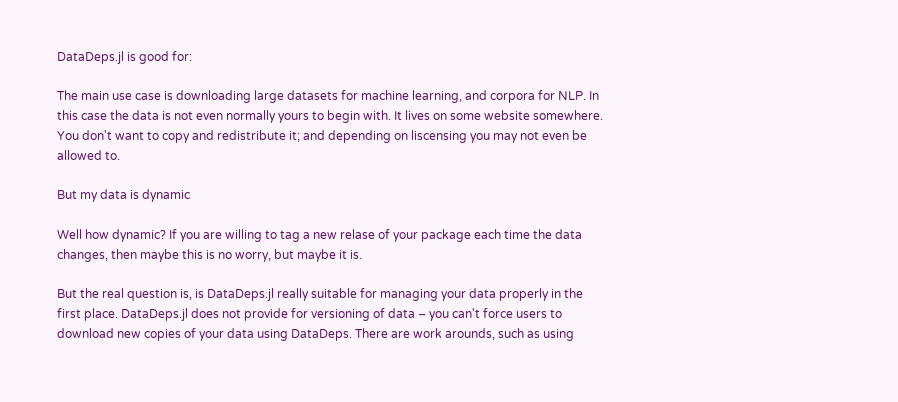DataDeps.jl is good for:

The main use case is downloading large datasets for machine learning, and corpora for NLP. In this case the data is not even normally yours to begin with. It lives on some website somewhere. You don't want to copy and redistribute it; and depending on liscensing you may not even be allowed to.

But my data is dynamic

Well how dynamic? If you are willing to tag a new relase of your package each time the data changes, then maybe this is no worry, but maybe it is.

But the real question is, is DataDeps.jl really suitable for managing your data properly in the first place. DataDeps.jl does not provide for versioning of data – you can't force users to download new copies of your data using DataDeps. There are work arounds, such as using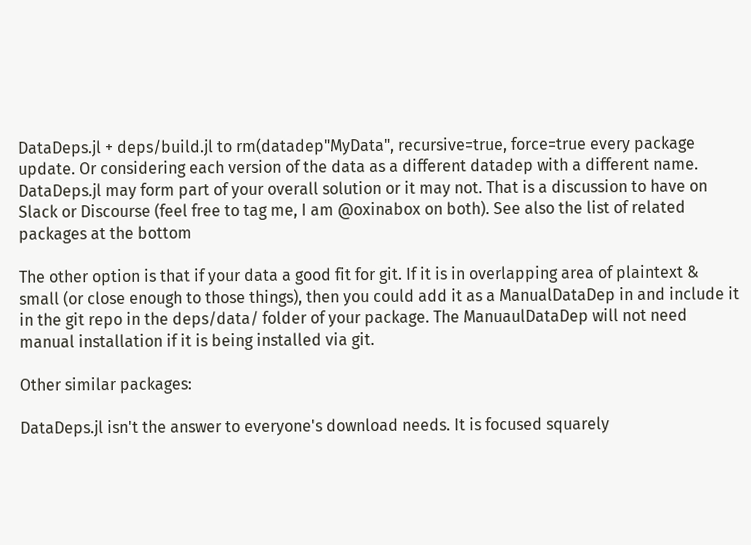DataDeps.jl + deps/build.jl to rm(datadep"MyData", recursive=true, force=true every package update. Or considering each version of the data as a different datadep with a different name. DataDeps.jl may form part of your overall solution or it may not. That is a discussion to have on Slack or Discourse (feel free to tag me, I am @oxinabox on both). See also the list of related packages at the bottom

The other option is that if your data a good fit for git. If it is in overlapping area of plaintext & small (or close enough to those things), then you could add it as a ManualDataDep in and include it in the git repo in the deps/data/ folder of your package. The ManuaulDataDep will not need manual installation if it is being installed via git.

Other similar packages:

DataDeps.jl isn't the answer to everyone's download needs. It is focused squarely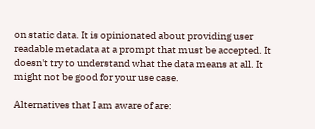on static data. It is opinionated about providing user readable metadata at a prompt that must be accepted. It doesn't try to understand what the data means at all. It might not be good for your use case.

Alternatives that I am aware of are: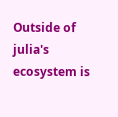Outside of julia's ecosystem is